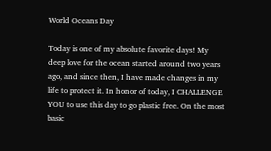World Oceans Day

Today is one of my absolute favorite days! My deep love for the ocean started around two years ago, and since then, I have made changes in my life to protect it. In honor of today, I CHALLENGE YOU to use this day to go plastic free. On the most basic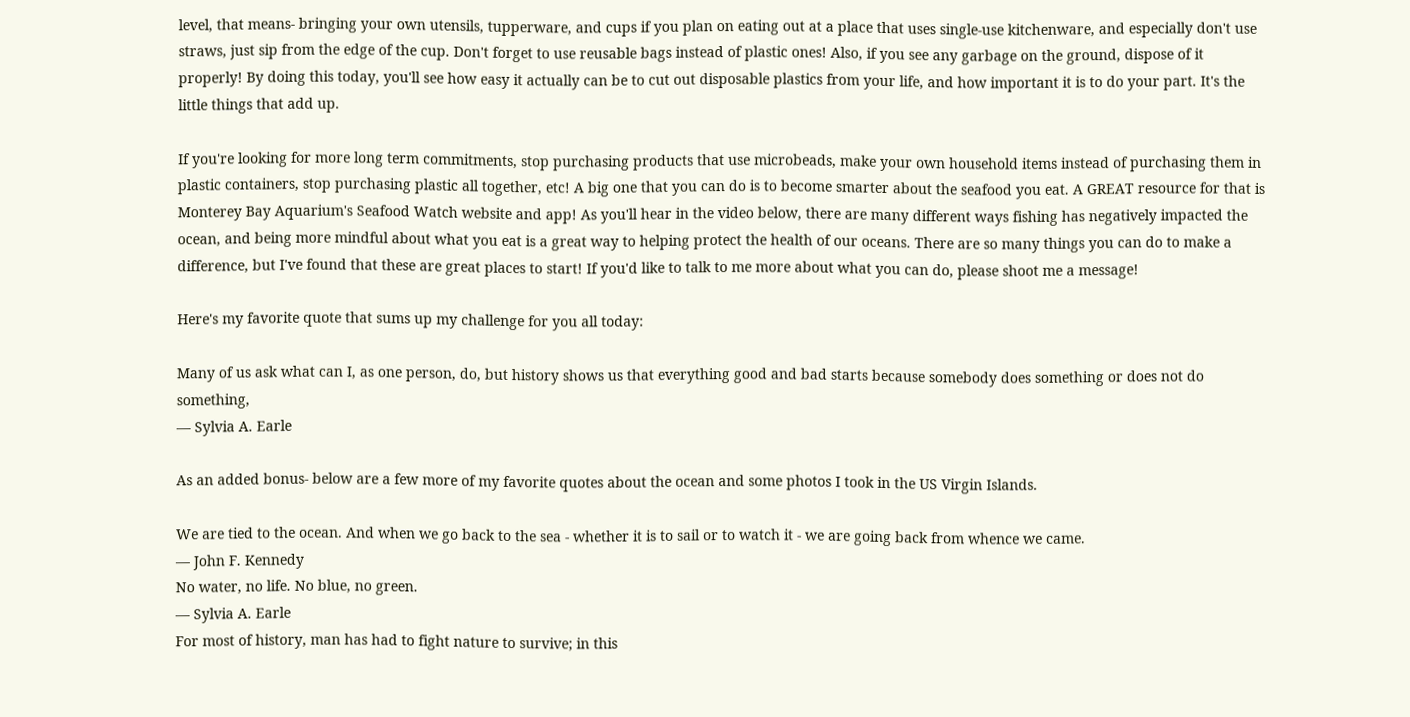level, that means- bringing your own utensils, tupperware, and cups if you plan on eating out at a place that uses single-use kitchenware, and especially don't use straws, just sip from the edge of the cup. Don't forget to use reusable bags instead of plastic ones! Also, if you see any garbage on the ground, dispose of it properly! By doing this today, you'll see how easy it actually can be to cut out disposable plastics from your life, and how important it is to do your part. It's the little things that add up.

If you're looking for more long term commitments, stop purchasing products that use microbeads, make your own household items instead of purchasing them in plastic containers, stop purchasing plastic all together, etc! A big one that you can do is to become smarter about the seafood you eat. A GREAT resource for that is Monterey Bay Aquarium's Seafood Watch website and app! As you'll hear in the video below, there are many different ways fishing has negatively impacted the ocean, and being more mindful about what you eat is a great way to helping protect the health of our oceans. There are so many things you can do to make a difference, but I've found that these are great places to start! If you'd like to talk to me more about what you can do, please shoot me a message!

Here's my favorite quote that sums up my challenge for you all today:

Many of us ask what can I, as one person, do, but history shows us that everything good and bad starts because somebody does something or does not do something,
— Sylvia A. Earle

As an added bonus- below are a few more of my favorite quotes about the ocean and some photos I took in the US Virgin Islands.

We are tied to the ocean. And when we go back to the sea - whether it is to sail or to watch it - we are going back from whence we came.
— John F. Kennedy
No water, no life. No blue, no green.
— Sylvia A. Earle
For most of history, man has had to fight nature to survive; in this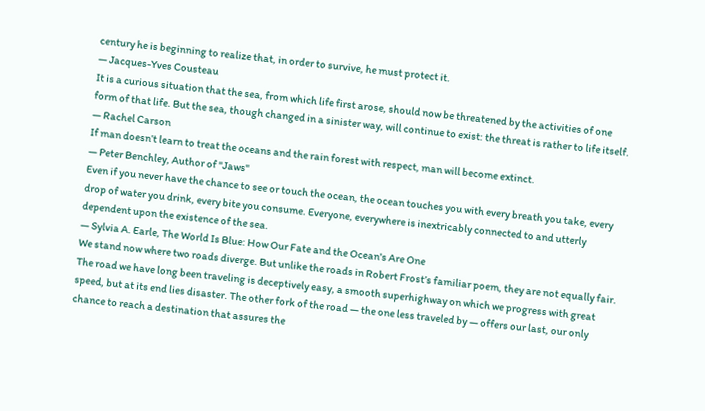century he is beginning to realize that, in order to survive, he must protect it.
— Jacques-Yves Cousteau
It is a curious situation that the sea, from which life first arose, should now be threatened by the activities of one form of that life. But the sea, though changed in a sinister way, will continue to exist: the threat is rather to life itself.
— Rachel Carson
If man doesn’t learn to treat the oceans and the rain forest with respect, man will become extinct.
— Peter Benchley, Author of "Jaws"
Even if you never have the chance to see or touch the ocean, the ocean touches you with every breath you take, every drop of water you drink, every bite you consume. Everyone, everywhere is inextricably connected to and utterly dependent upon the existence of the sea.
— Sylvia A. Earle, The World Is Blue: How Our Fate and the Ocean's Are One
We stand now where two roads diverge. But unlike the roads in Robert Frost’s familiar poem, they are not equally fair. The road we have long been traveling is deceptively easy, a smooth superhighway on which we progress with great speed, but at its end lies disaster. The other fork of the road — the one less traveled by — offers our last, our only chance to reach a destination that assures the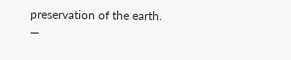preservation of the earth.
—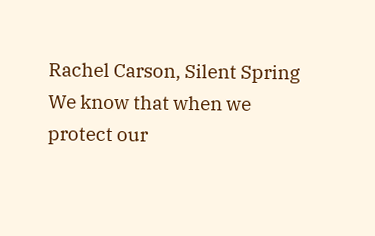Rachel Carson, Silent Spring
We know that when we protect our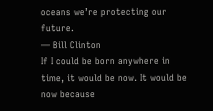oceans we’re protecting our future.
— Bill Clinton
If I could be born anywhere in time, it would be now. It would be now because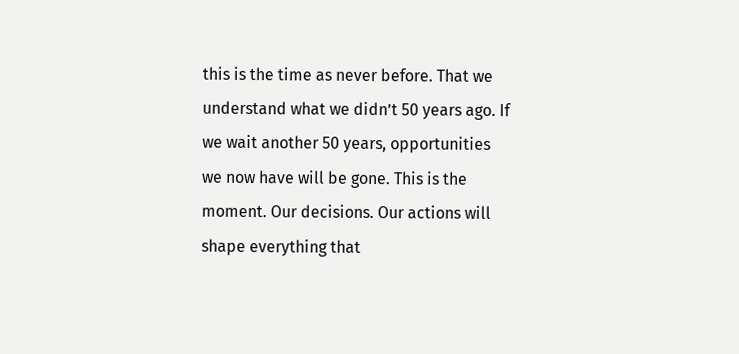this is the time as never before. That we understand what we didn’t 50 years ago. If we wait another 50 years, opportunities we now have will be gone. This is the moment. Our decisions. Our actions will shape everything that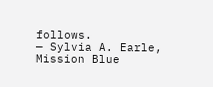follows.
— Sylvia A. Earle, Mission Blue